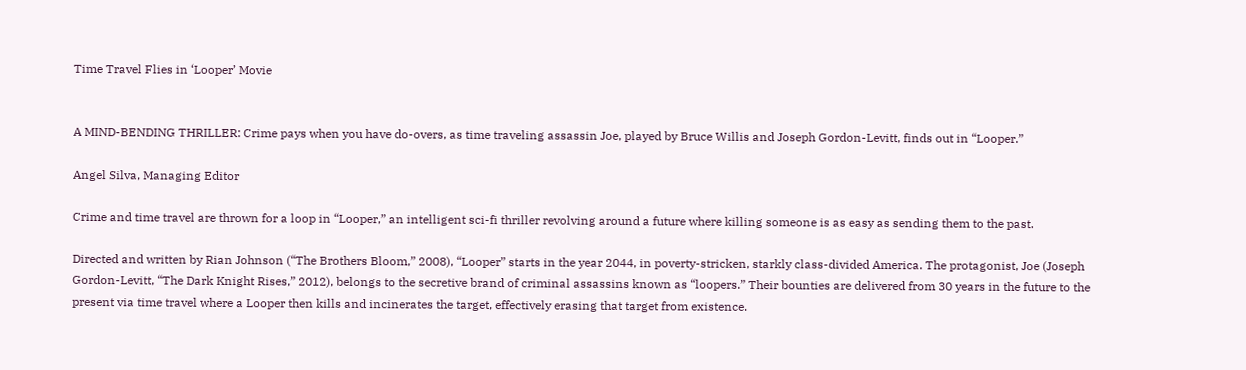Time Travel Flies in ‘Looper’ Movie


A MIND-BENDING THRILLER: Crime pays when you have do-overs, as time traveling assassin Joe, played by Bruce Willis and Joseph Gordon-Levitt, finds out in “Looper.”

Angel Silva, Managing Editor

Crime and time travel are thrown for a loop in “Looper,” an intelligent sci-fi thriller revolving around a future where killing someone is as easy as sending them to the past.

Directed and written by Rian Johnson (“The Brothers Bloom,” 2008), “Looper” starts in the year 2044, in poverty-stricken, starkly class-divided America. The protagonist, Joe (Joseph Gordon-Levitt, “The Dark Knight Rises,” 2012), belongs to the secretive brand of criminal assassins known as “loopers.” Their bounties are delivered from 30 years in the future to the present via time travel where a Looper then kills and incinerates the target, effectively erasing that target from existence.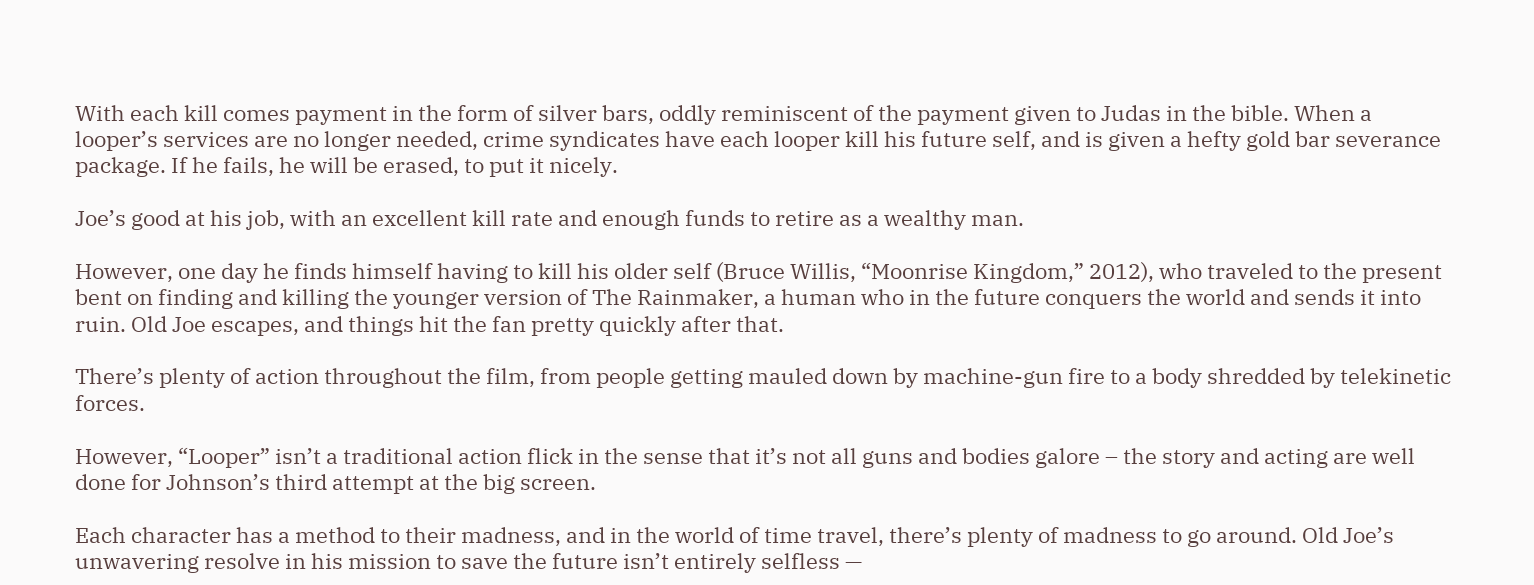With each kill comes payment in the form of silver bars, oddly reminiscent of the payment given to Judas in the bible. When a looper’s services are no longer needed, crime syndicates have each looper kill his future self, and is given a hefty gold bar severance package. If he fails, he will be erased, to put it nicely.

Joe’s good at his job, with an excellent kill rate and enough funds to retire as a wealthy man.

However, one day he finds himself having to kill his older self (Bruce Willis, “Moonrise Kingdom,” 2012), who traveled to the present bent on finding and killing the younger version of The Rainmaker, a human who in the future conquers the world and sends it into ruin. Old Joe escapes, and things hit the fan pretty quickly after that.

There’s plenty of action throughout the film, from people getting mauled down by machine-gun fire to a body shredded by telekinetic forces.

However, “Looper” isn’t a traditional action flick in the sense that it’s not all guns and bodies galore – the story and acting are well done for Johnson’s third attempt at the big screen.

Each character has a method to their madness, and in the world of time travel, there’s plenty of madness to go around. Old Joe’s unwavering resolve in his mission to save the future isn’t entirely selfless —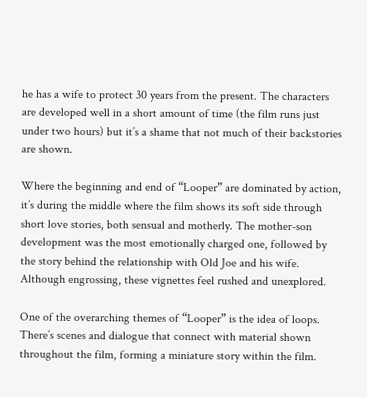he has a wife to protect 30 years from the present. The characters are developed well in a short amount of time (the film runs just under two hours) but it’s a shame that not much of their backstories are shown.

Where the beginning and end of “Looper” are dominated by action, it’s during the middle where the film shows its soft side through short love stories, both sensual and motherly. The mother-son development was the most emotionally charged one, followed by the story behind the relationship with Old Joe and his wife. Although engrossing, these vignettes feel rushed and unexplored.

One of the overarching themes of “Looper” is the idea of loops. There’s scenes and dialogue that connect with material shown throughout the film, forming a miniature story within the film.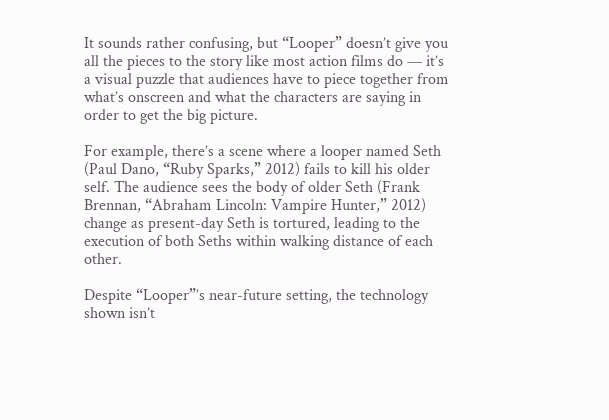It sounds rather confusing, but “Looper” doesn’t give you all the pieces to the story like most action films do — it’s a visual puzzle that audiences have to piece together from what’s onscreen and what the characters are saying in order to get the big picture.

For example, there’s a scene where a looper named Seth (Paul Dano, “Ruby Sparks,” 2012) fails to kill his older self. The audience sees the body of older Seth (Frank Brennan, “Abraham Lincoln: Vampire Hunter,” 2012) change as present-day Seth is tortured, leading to the execution of both Seths within walking distance of each other.

Despite “Looper”’s near-future setting, the technology shown isn’t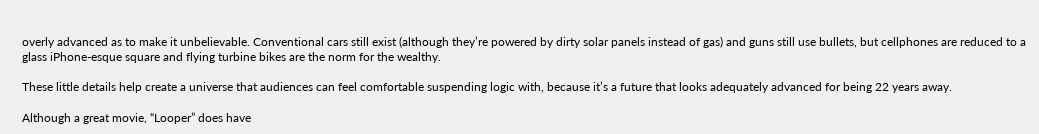overly advanced as to make it unbelievable. Conventional cars still exist (although they’re powered by dirty solar panels instead of gas) and guns still use bullets, but cellphones are reduced to a glass iPhone-esque square and flying turbine bikes are the norm for the wealthy.

These little details help create a universe that audiences can feel comfortable suspending logic with, because it’s a future that looks adequately advanced for being 22 years away.

Although a great movie, “Looper” does have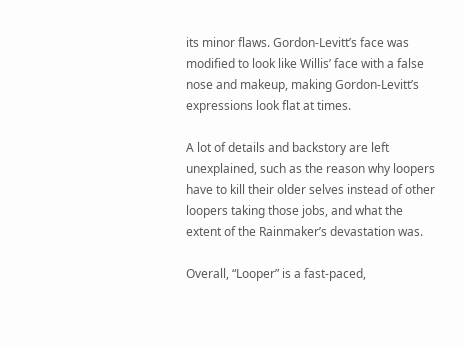its minor flaws. Gordon-Levitt’s face was modified to look like Willis’ face with a false nose and makeup, making Gordon-Levitt’s expressions look flat at times.

A lot of details and backstory are left unexplained, such as the reason why loopers have to kill their older selves instead of other loopers taking those jobs, and what the extent of the Rainmaker’s devastation was.

Overall, “Looper” is a fast-paced,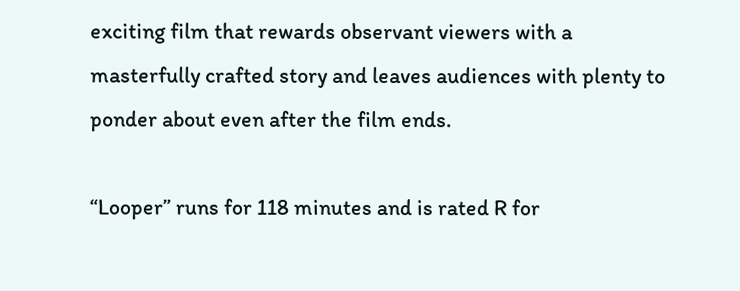exciting film that rewards observant viewers with a masterfully crafted story and leaves audiences with plenty to ponder about even after the film ends.

“Looper” runs for 118 minutes and is rated R for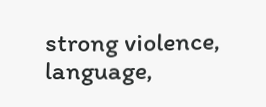strong violence, language,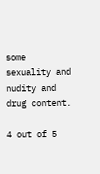some sexuality and nudity and drug content.

4 out of 5